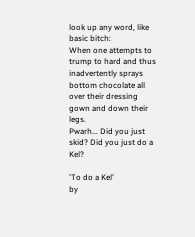look up any word, like basic bitch:
When one attempts to trump to hard and thus inadvertently sprays bottom chocolate all over their dressing gown and down their legs.
Pwarh... Did you just skid? Did you just do a Kel?

'To do a Kel'
by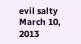evil salty March 10, 2013